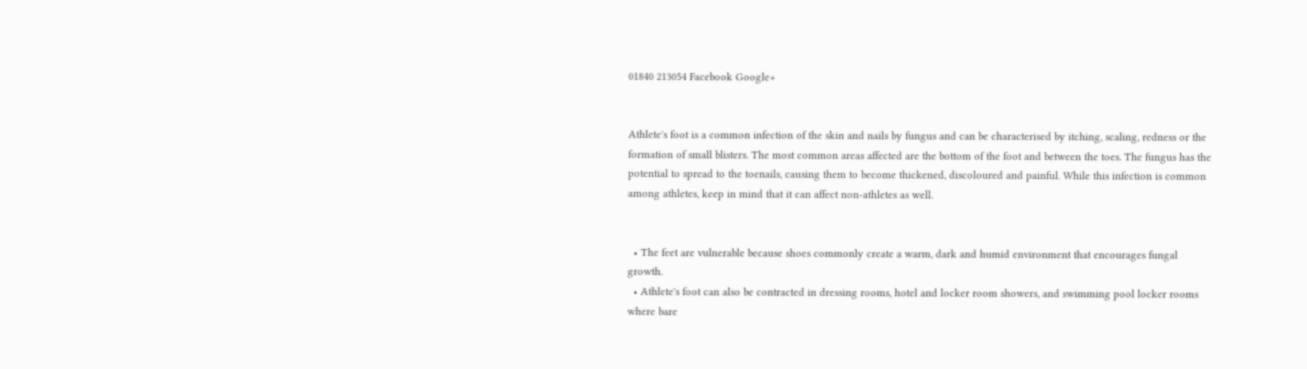01840 213054 Facebook Google+


Athlete's foot is a common infection of the skin and nails by fungus and can be characterised by itching, scaling, redness or the formation of small blisters. The most common areas affected are the bottom of the foot and between the toes. The fungus has the potential to spread to the toenails, causing them to become thickened, discoloured and painful. While this infection is common among athletes, keep in mind that it can affect non-athletes as well.


  • The feet are vulnerable because shoes commonly create a warm, dark and humid environment that encourages fungal growth.
  • Athlete's foot can also be contracted in dressing rooms, hotel and locker room showers, and swimming pool locker rooms where bare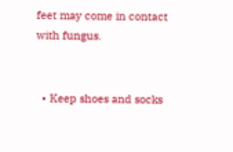feet may come in contact with fungus.


  • Keep shoes and socks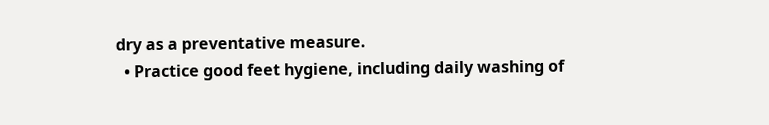dry as a preventative measure.
  • Practice good feet hygiene, including daily washing of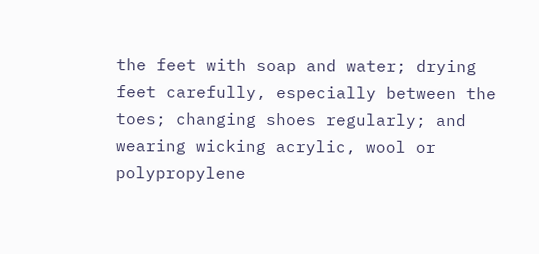the feet with soap and water; drying feet carefully, especially between the toes; changing shoes regularly; and wearing wicking acrylic, wool or polypropylene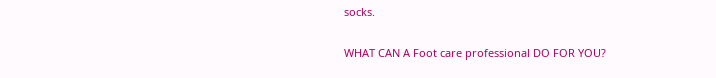socks.

WHAT CAN A Foot care professional DO FOR YOU?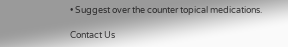• Suggest over the counter topical medications.

Contact Us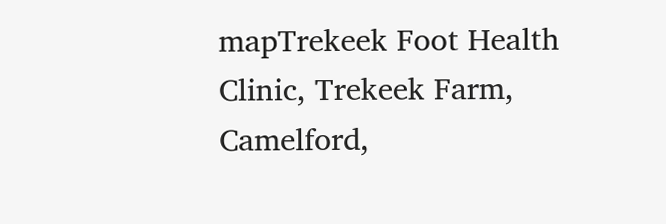mapTrekeek Foot Health Clinic, Trekeek Farm, Camelford,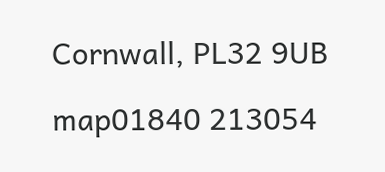Cornwall, PL32 9UB

map01840 213054